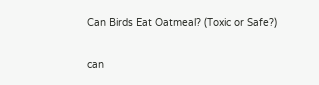Can Birds Eat Oatmeal? (Toxic or Safe?)

can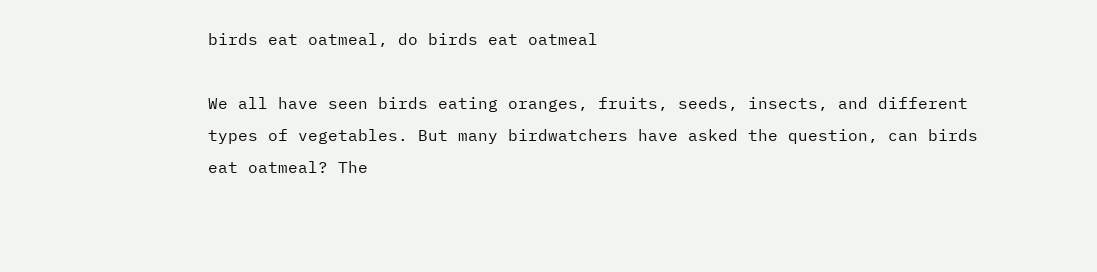birds eat oatmeal, do birds eat oatmeal

We all have seen birds eating oranges, fruits, seeds, insects, and different types of vegetables. But many birdwatchers have asked the question, can birds eat oatmeal? The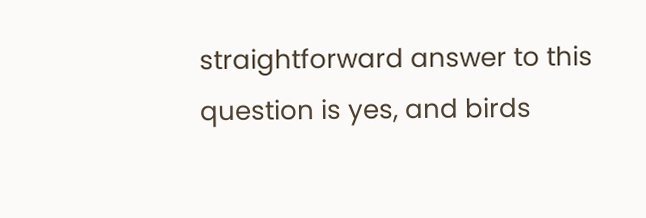straightforward answer to this question is yes, and birds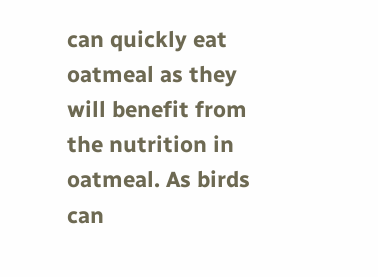can quickly eat oatmeal as they will benefit from the nutrition in oatmeal. As birds can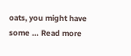oats, you might have some … Read more